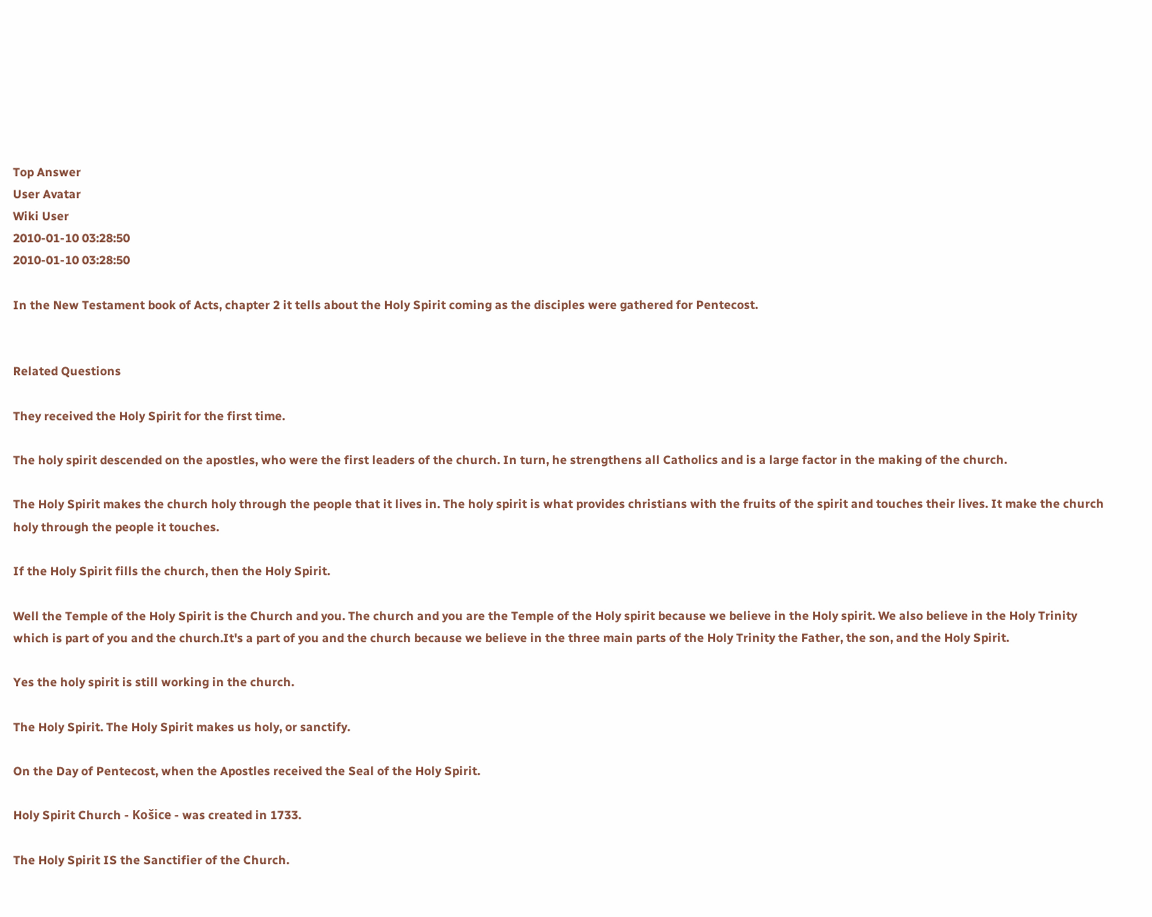Top Answer
User Avatar
Wiki User
2010-01-10 03:28:50
2010-01-10 03:28:50

In the New Testament book of Acts, chapter 2 it tells about the Holy Spirit coming as the disciples were gathered for Pentecost.


Related Questions

They received the Holy Spirit for the first time.

The holy spirit descended on the apostles, who were the first leaders of the church. In turn, he strengthens all Catholics and is a large factor in the making of the church.

The Holy Spirit makes the church holy through the people that it lives in. The holy spirit is what provides christians with the fruits of the spirit and touches their lives. It make the church holy through the people it touches.

If the Holy Spirit fills the church, then the Holy Spirit.

Well the Temple of the Holy Spirit is the Church and you. The church and you are the Temple of the Holy spirit because we believe in the Holy spirit. We also believe in the Holy Trinity which is part of you and the church.It's a part of you and the church because we believe in the three main parts of the Holy Trinity the Father, the son, and the Holy Spirit.

Yes the holy spirit is still working in the church.

The Holy Spirit. The Holy Spirit makes us holy, or sanctify.

On the Day of Pentecost, when the Apostles received the Seal of the Holy Spirit.

Holy Spirit Church - Košice - was created in 1733.

The Holy Spirit IS the Sanctifier of the Church.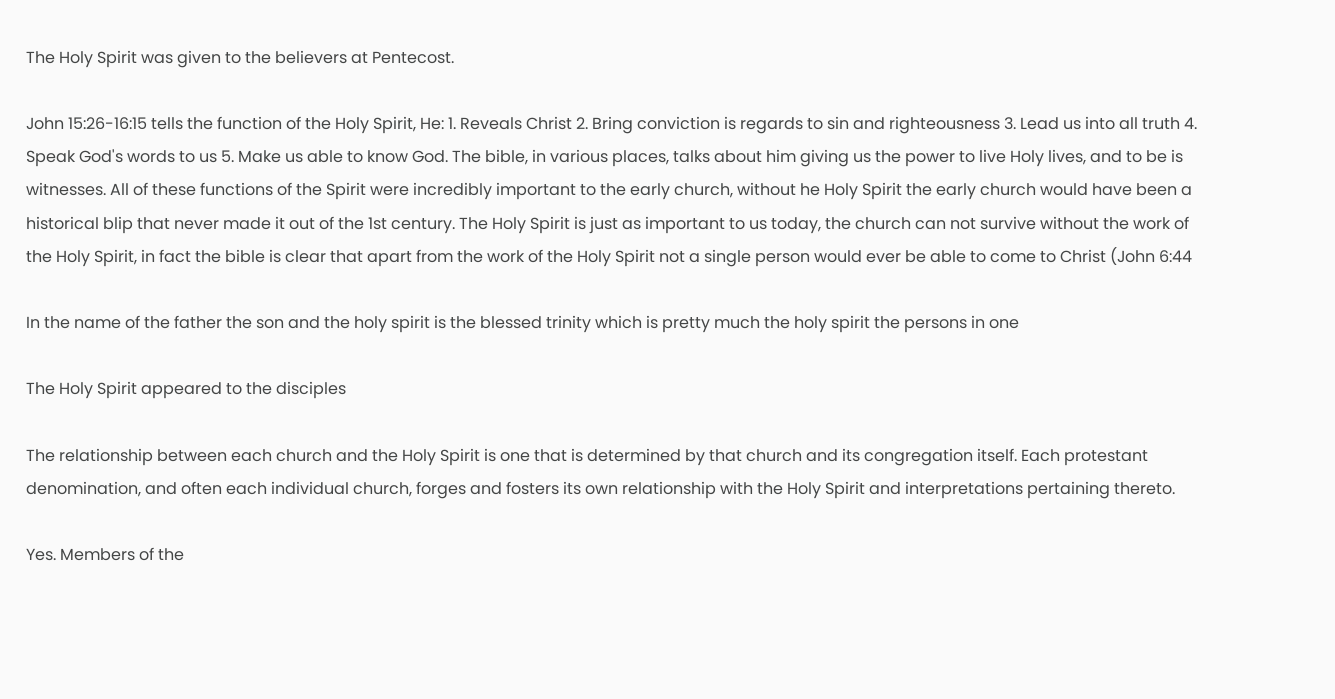The Holy Spirit was given to the believers at Pentecost.

John 15:26-16:15 tells the function of the Holy Spirit, He: 1. Reveals Christ 2. Bring conviction is regards to sin and righteousness 3. Lead us into all truth 4. Speak God's words to us 5. Make us able to know God. The bible, in various places, talks about him giving us the power to live Holy lives, and to be is witnesses. All of these functions of the Spirit were incredibly important to the early church, without he Holy Spirit the early church would have been a historical blip that never made it out of the 1st century. The Holy Spirit is just as important to us today, the church can not survive without the work of the Holy Spirit, in fact the bible is clear that apart from the work of the Holy Spirit not a single person would ever be able to come to Christ (John 6:44

In the name of the father the son and the holy spirit is the blessed trinity which is pretty much the holy spirit the persons in one

The Holy Spirit appeared to the disciples

The relationship between each church and the Holy Spirit is one that is determined by that church and its congregation itself. Each protestant denomination, and often each individual church, forges and fosters its own relationship with the Holy Spirit and interpretations pertaining thereto.

Yes. Members of the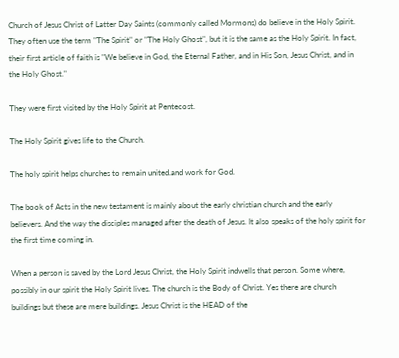Church of Jesus Christ of Latter Day Saints (commonly called Mormons) do believe in the Holy Spirit. They often use the term "The Spirit" or "The Holy Ghost", but it is the same as the Holy Spirit. In fact, their first article of faith is "We believe in God, the Eternal Father, and in His Son, Jesus Christ, and in the Holy Ghost."

They were first visited by the Holy Spirit at Pentecost.

The Holy Spirit gives life to the Church.

The holy spirit helps churches to remain united.and work for God.

The book of Acts in the new testament is mainly about the early christian church and the early believers. And the way the disciples managed after the death of Jesus. It also speaks of the holy spirit for the first time coming in.

When a person is saved by the Lord Jesus Christ, the Holy Spirit indwells that person. Some where, possibly in our spirit the Holy Spirit lives. The church is the Body of Christ. Yes there are church buildings but these are mere buildings. Jesus Christ is the HEAD of the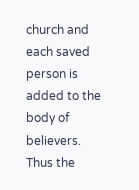church and each saved person is added to the body of believers. Thus the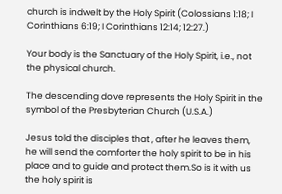church is indwelt by the Holy Spirit (Colossians 1:18; I Corinthians 6:19; I Corinthians 12:14; 12:27.)

Your body is the Sanctuary of the Holy Spirit, i.e., not the physical church.

The descending dove represents the Holy Spirit in the symbol of the Presbyterian Church (U.S.A.)

Jesus told the disciples that , after he leaves them, he will send the comforter the holy spirit to be in his place and to guide and protect them.So is it with us the holy spirit is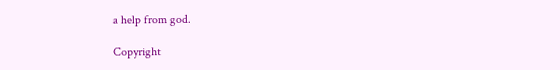a help from god.

Copyright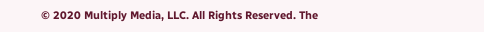© 2020 Multiply Media, LLC. All Rights Reserved. The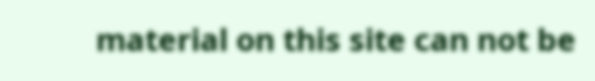material on this site can not be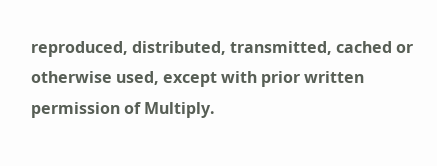reproduced, distributed, transmitted, cached or otherwise used, except with prior written permission of Multiply.